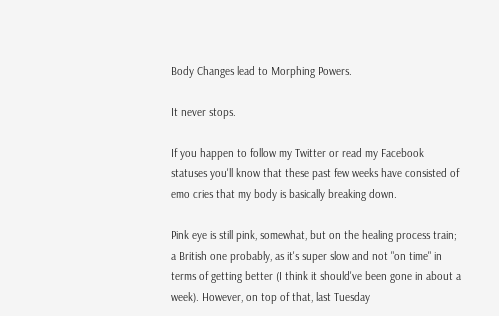Body Changes lead to Morphing Powers.

It never stops.

If you happen to follow my Twitter or read my Facebook statuses you'll know that these past few weeks have consisted of emo cries that my body is basically breaking down.

Pink eye is still pink, somewhat, but on the healing process train; a British one probably, as it's super slow and not "on time" in terms of getting better (I think it should've been gone in about a week). However, on top of that, last Tuesday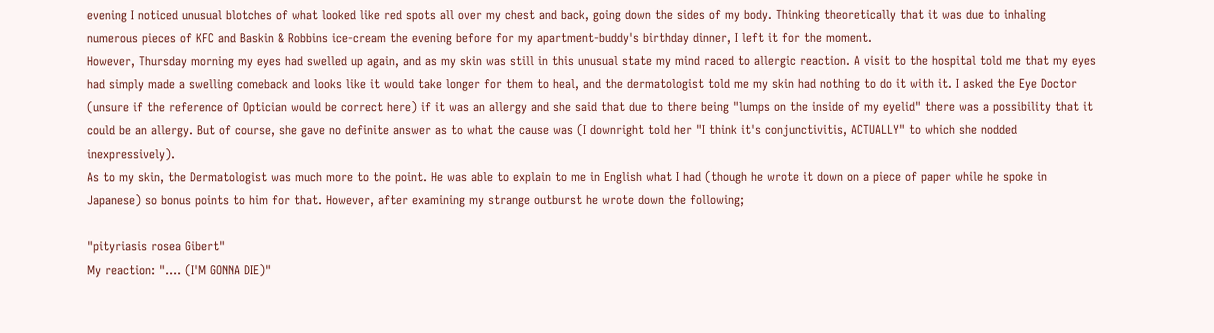evening I noticed unusual blotches of what looked like red spots all over my chest and back, going down the sides of my body. Thinking theoretically that it was due to inhaling numerous pieces of KFC and Baskin & Robbins ice-cream the evening before for my apartment-buddy's birthday dinner, I left it for the moment.
However, Thursday morning my eyes had swelled up again, and as my skin was still in this unusual state my mind raced to allergic reaction. A visit to the hospital told me that my eyes had simply made a swelling comeback and looks like it would take longer for them to heal, and the dermatologist told me my skin had nothing to do it with it. I asked the Eye Doctor (unsure if the reference of Optician would be correct here) if it was an allergy and she said that due to there being "lumps on the inside of my eyelid" there was a possibility that it could be an allergy. But of course, she gave no definite answer as to what the cause was (I downright told her "I think it's conjunctivitis, ACTUALLY" to which she nodded inexpressively).
As to my skin, the Dermatologist was much more to the point. He was able to explain to me in English what I had (though he wrote it down on a piece of paper while he spoke in Japanese) so bonus points to him for that. However, after examining my strange outburst he wrote down the following;

"pityriasis rosea Gibert"
My reaction: ".... (I'M GONNA DIE)"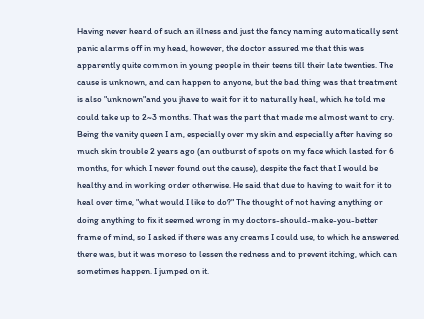Having never heard of such an illness and just the fancy naming automatically sent panic alarms off in my head, however, the doctor assured me that this was apparently quite common in young people in their teens till their late twenties. The cause is unknown, and can happen to anyone, but the bad thing was that treatment is also "unknown"and you jhave to wait for it to naturally heal, which he told me could take up to 2~3 months. That was the part that made me almost want to cry. Being the vanity queen I am, especially over my skin and especially after having so much skin trouble 2 years ago (an outburst of spots on my face which lasted for 6 months, for which I never found out the cause), despite the fact that I would be healthy and in working order otherwise. He said that due to having to wait for it to heal over time, "what would I like to do?" The thought of not having anything or doing anything to fix it seemed wrong in my doctors-should-make-you-better frame of mind, so I asked if there was any creams I could use, to which he answered there was, but it was moreso to lessen the redness and to prevent itching, which can sometimes happen. I jumped on it.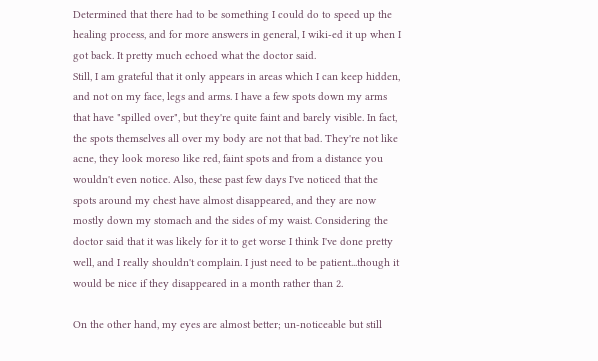Determined that there had to be something I could do to speed up the healing process, and for more answers in general, I wiki-ed it up when I got back. It pretty much echoed what the doctor said.
Still, I am grateful that it only appears in areas which I can keep hidden, and not on my face, legs and arms. I have a few spots down my arms that have "spilled over", but they're quite faint and barely visible. In fact, the spots themselves all over my body are not that bad. They're not like acne, they look moreso like red, faint spots and from a distance you wouldn't even notice. Also, these past few days I've noticed that the spots around my chest have almost disappeared, and they are now mostly down my stomach and the sides of my waist. Considering the doctor said that it was likely for it to get worse I think I've done pretty well, and I really shouldn't complain. I just need to be patient...though it would be nice if they disappeared in a month rather than 2.

On the other hand, my eyes are almost better; un-noticeable but still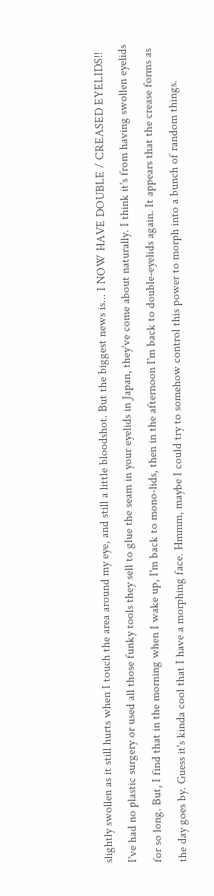slightly swollen as it still hurts when I touch the area around my eye, and still a little bloodshot. But the biggest news is... I NOW HAVE DOUBLE / CREASED EYELIDS!! I've had no plastic surgery or used all those funky tools they sell to glue the seam in your eyelids in Japan, they've come about naturally. I think it's from having swollen eyelids for so long. But, I find that in the morning when I wake up, I'm back to mono-lids, then in the afternoon I'm back to double-eyelids again. It appears that the crease forms as the day goes by. Guess it's kinda cool that I have a morphing face. Hmmm, maybe I could try to somehow control this power to morph into a bunch of random things.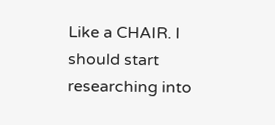Like a CHAIR. I should start researching into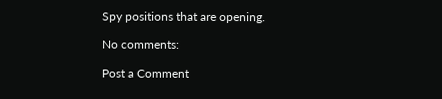Spy positions that are opening.

No comments:

Post a Comment